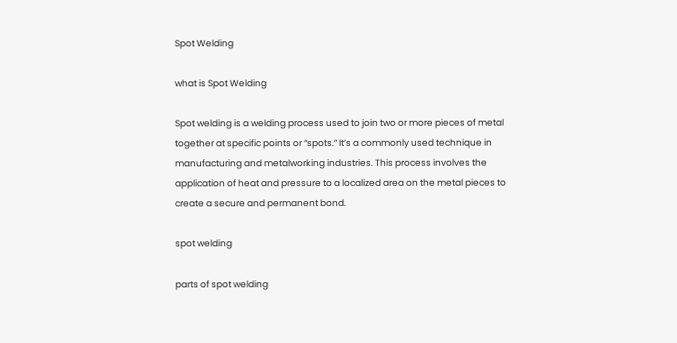Spot Welding

what is Spot Welding

Spot welding is a welding process used to join two or more pieces of metal together at specific points or “spots.” It’s a commonly used technique in manufacturing and metalworking industries. This process involves the application of heat and pressure to a localized area on the metal pieces to create a secure and permanent bond.

spot welding

parts of spot welding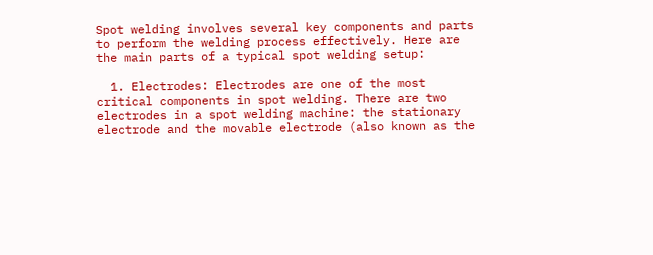Spot welding involves several key components and parts to perform the welding process effectively. Here are the main parts of a typical spot welding setup:

  1. Electrodes: Electrodes are one of the most critical components in spot welding. There are two electrodes in a spot welding machine: the stationary electrode and the movable electrode (also known as the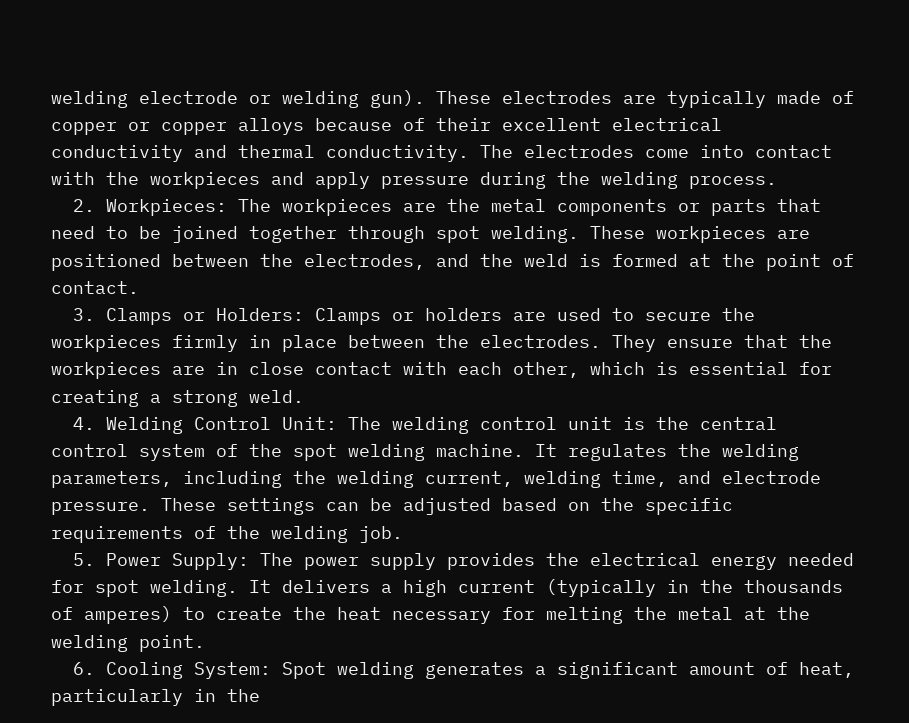welding electrode or welding gun). These electrodes are typically made of copper or copper alloys because of their excellent electrical conductivity and thermal conductivity. The electrodes come into contact with the workpieces and apply pressure during the welding process.
  2. Workpieces: The workpieces are the metal components or parts that need to be joined together through spot welding. These workpieces are positioned between the electrodes, and the weld is formed at the point of contact.
  3. Clamps or Holders: Clamps or holders are used to secure the workpieces firmly in place between the electrodes. They ensure that the workpieces are in close contact with each other, which is essential for creating a strong weld.
  4. Welding Control Unit: The welding control unit is the central control system of the spot welding machine. It regulates the welding parameters, including the welding current, welding time, and electrode pressure. These settings can be adjusted based on the specific requirements of the welding job.
  5. Power Supply: The power supply provides the electrical energy needed for spot welding. It delivers a high current (typically in the thousands of amperes) to create the heat necessary for melting the metal at the welding point.
  6. Cooling System: Spot welding generates a significant amount of heat, particularly in the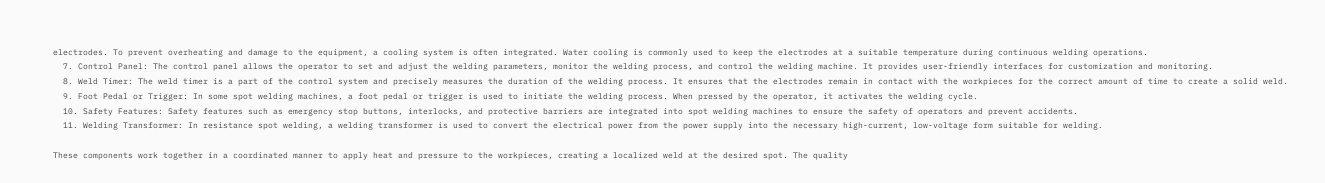electrodes. To prevent overheating and damage to the equipment, a cooling system is often integrated. Water cooling is commonly used to keep the electrodes at a suitable temperature during continuous welding operations.
  7. Control Panel: The control panel allows the operator to set and adjust the welding parameters, monitor the welding process, and control the welding machine. It provides user-friendly interfaces for customization and monitoring.
  8. Weld Timer: The weld timer is a part of the control system and precisely measures the duration of the welding process. It ensures that the electrodes remain in contact with the workpieces for the correct amount of time to create a solid weld.
  9. Foot Pedal or Trigger: In some spot welding machines, a foot pedal or trigger is used to initiate the welding process. When pressed by the operator, it activates the welding cycle.
  10. Safety Features: Safety features such as emergency stop buttons, interlocks, and protective barriers are integrated into spot welding machines to ensure the safety of operators and prevent accidents.
  11. Welding Transformer: In resistance spot welding, a welding transformer is used to convert the electrical power from the power supply into the necessary high-current, low-voltage form suitable for welding.

These components work together in a coordinated manner to apply heat and pressure to the workpieces, creating a localized weld at the desired spot. The quality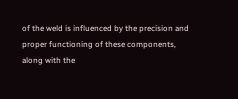of the weld is influenced by the precision and proper functioning of these components, along with the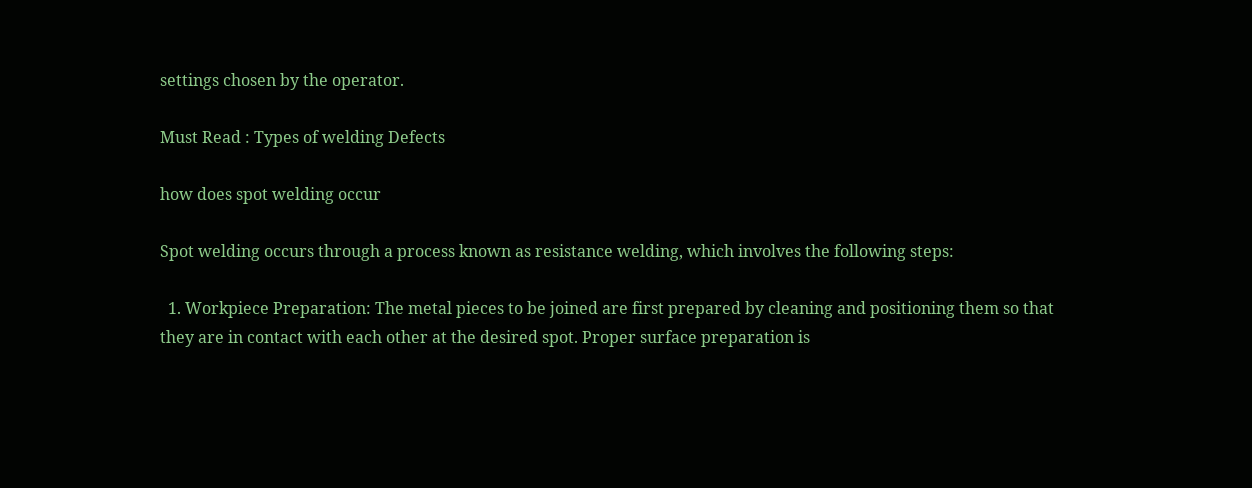settings chosen by the operator.

Must Read : Types of welding Defects

how does spot welding occur

Spot welding occurs through a process known as resistance welding, which involves the following steps:

  1. Workpiece Preparation: The metal pieces to be joined are first prepared by cleaning and positioning them so that they are in contact with each other at the desired spot. Proper surface preparation is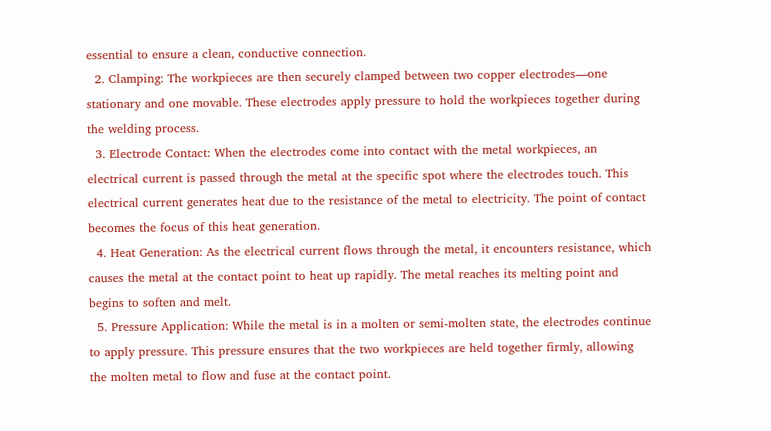essential to ensure a clean, conductive connection.
  2. Clamping: The workpieces are then securely clamped between two copper electrodes—one stationary and one movable. These electrodes apply pressure to hold the workpieces together during the welding process.
  3. Electrode Contact: When the electrodes come into contact with the metal workpieces, an electrical current is passed through the metal at the specific spot where the electrodes touch. This electrical current generates heat due to the resistance of the metal to electricity. The point of contact becomes the focus of this heat generation.
  4. Heat Generation: As the electrical current flows through the metal, it encounters resistance, which causes the metal at the contact point to heat up rapidly. The metal reaches its melting point and begins to soften and melt.
  5. Pressure Application: While the metal is in a molten or semi-molten state, the electrodes continue to apply pressure. This pressure ensures that the two workpieces are held together firmly, allowing the molten metal to flow and fuse at the contact point.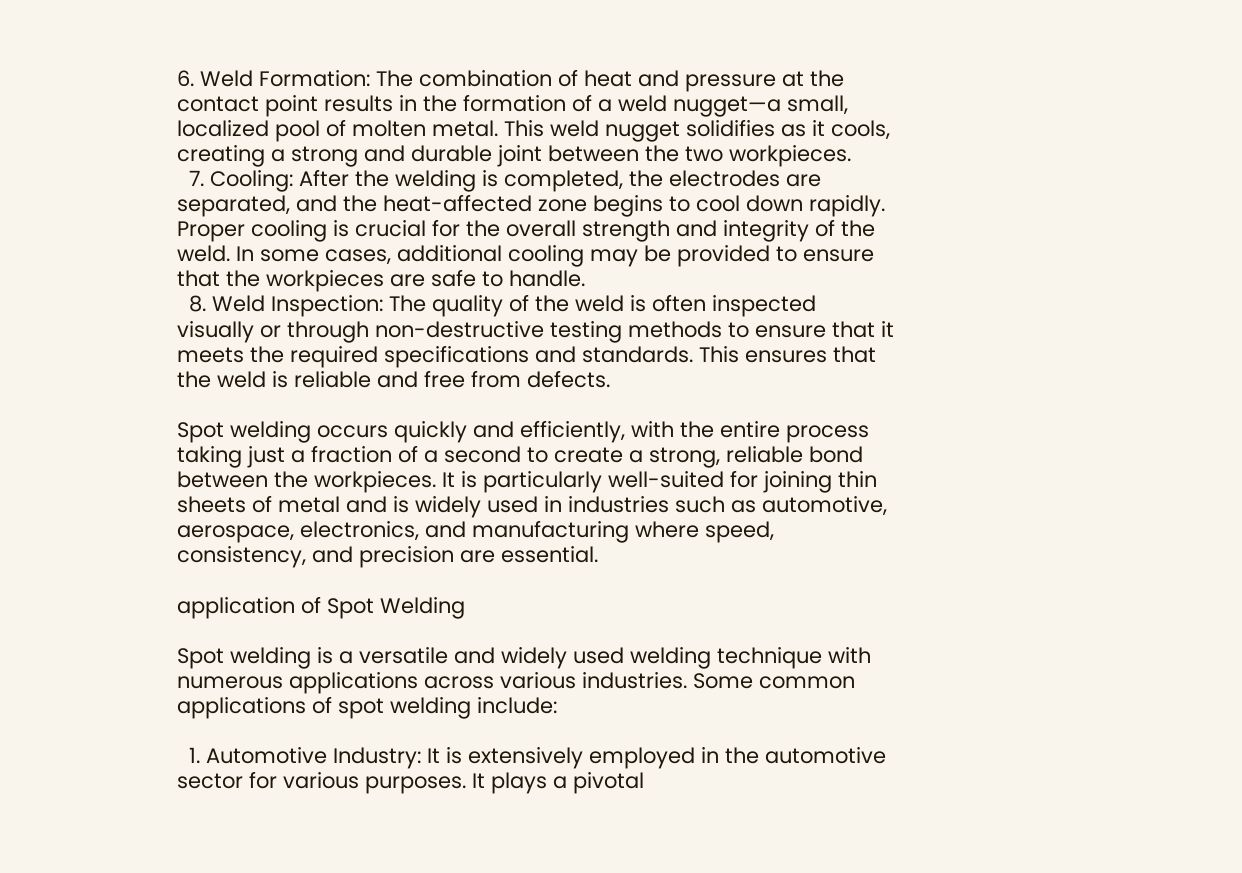6. Weld Formation: The combination of heat and pressure at the contact point results in the formation of a weld nugget—a small, localized pool of molten metal. This weld nugget solidifies as it cools, creating a strong and durable joint between the two workpieces.
  7. Cooling: After the welding is completed, the electrodes are separated, and the heat-affected zone begins to cool down rapidly. Proper cooling is crucial for the overall strength and integrity of the weld. In some cases, additional cooling may be provided to ensure that the workpieces are safe to handle.
  8. Weld Inspection: The quality of the weld is often inspected visually or through non-destructive testing methods to ensure that it meets the required specifications and standards. This ensures that the weld is reliable and free from defects.

Spot welding occurs quickly and efficiently, with the entire process taking just a fraction of a second to create a strong, reliable bond between the workpieces. It is particularly well-suited for joining thin sheets of metal and is widely used in industries such as automotive, aerospace, electronics, and manufacturing where speed, consistency, and precision are essential.

application of Spot Welding

Spot welding is a versatile and widely used welding technique with numerous applications across various industries. Some common applications of spot welding include:

  1. Automotive Industry: It is extensively employed in the automotive sector for various purposes. It plays a pivotal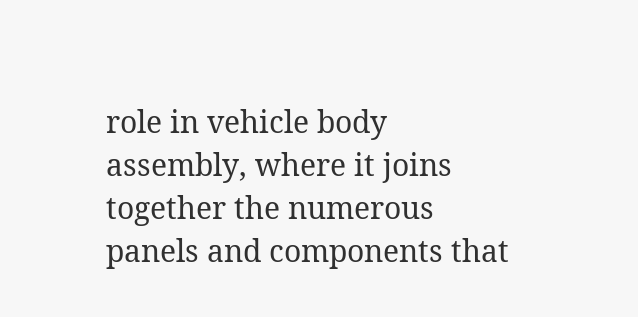role in vehicle body assembly, where it joins together the numerous panels and components that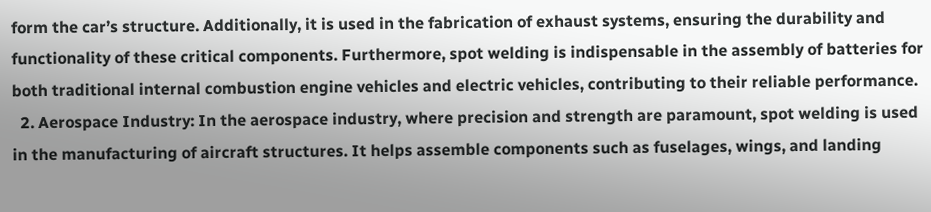form the car’s structure. Additionally, it is used in the fabrication of exhaust systems, ensuring the durability and functionality of these critical components. Furthermore, spot welding is indispensable in the assembly of batteries for both traditional internal combustion engine vehicles and electric vehicles, contributing to their reliable performance.
  2. Aerospace Industry: In the aerospace industry, where precision and strength are paramount, spot welding is used in the manufacturing of aircraft structures. It helps assemble components such as fuselages, wings, and landing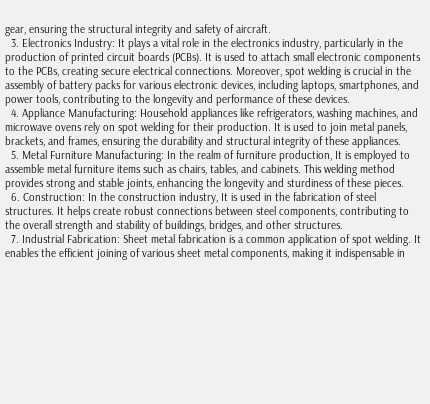gear, ensuring the structural integrity and safety of aircraft.
  3. Electronics Industry: It plays a vital role in the electronics industry, particularly in the production of printed circuit boards (PCBs). It is used to attach small electronic components to the PCBs, creating secure electrical connections. Moreover, spot welding is crucial in the assembly of battery packs for various electronic devices, including laptops, smartphones, and power tools, contributing to the longevity and performance of these devices.
  4. Appliance Manufacturing: Household appliances like refrigerators, washing machines, and microwave ovens rely on spot welding for their production. It is used to join metal panels, brackets, and frames, ensuring the durability and structural integrity of these appliances.
  5. Metal Furniture Manufacturing: In the realm of furniture production, It is employed to assemble metal furniture items such as chairs, tables, and cabinets. This welding method provides strong and stable joints, enhancing the longevity and sturdiness of these pieces.
  6. Construction: In the construction industry, It is used in the fabrication of steel structures. It helps create robust connections between steel components, contributing to the overall strength and stability of buildings, bridges, and other structures.
  7. Industrial Fabrication: Sheet metal fabrication is a common application of spot welding. It enables the efficient joining of various sheet metal components, making it indispensable in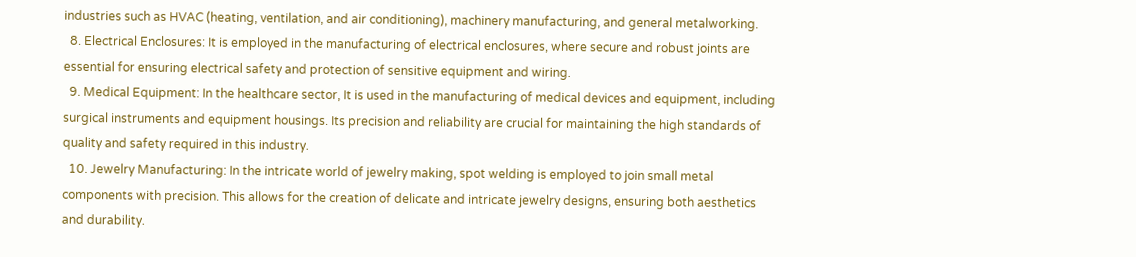industries such as HVAC (heating, ventilation, and air conditioning), machinery manufacturing, and general metalworking.
  8. Electrical Enclosures: It is employed in the manufacturing of electrical enclosures, where secure and robust joints are essential for ensuring electrical safety and protection of sensitive equipment and wiring.
  9. Medical Equipment: In the healthcare sector, It is used in the manufacturing of medical devices and equipment, including surgical instruments and equipment housings. Its precision and reliability are crucial for maintaining the high standards of quality and safety required in this industry.
  10. Jewelry Manufacturing: In the intricate world of jewelry making, spot welding is employed to join small metal components with precision. This allows for the creation of delicate and intricate jewelry designs, ensuring both aesthetics and durability.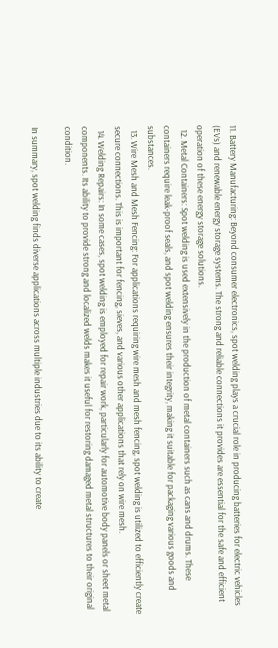11. Battery Manufacturing: Beyond consumer electronics, spot welding plays a crucial role in producing batteries for electric vehicles (EVs) and renewable energy storage systems. The strong and reliable connections it provides are essential for the safe and efficient operation of these energy storage solutions.
  12. Metal Containers: Spot welding is used extensively in the production of metal containers such as cans and drums. These containers require leak-proof seals, and spot welding ensures their integrity, making it suitable for packaging various goods and substances.
  13. Wire Mesh and Mesh Fencing: For applications requiring wire mesh and mesh fencing, spot welding is utilized to efficiently create secure connections. This is important for fencing, sieves, and various other applications that rely on wire mesh.
  14. Welding Repairs: In some cases, spot welding is employed for repair work, particularly for automotive body panels or sheet metal components. Its ability to provide strong and localized welds makes it useful for restoring damaged metal structures to their original condition.

In summary, spot welding finds diverse applications across multiple industries due to its ability to create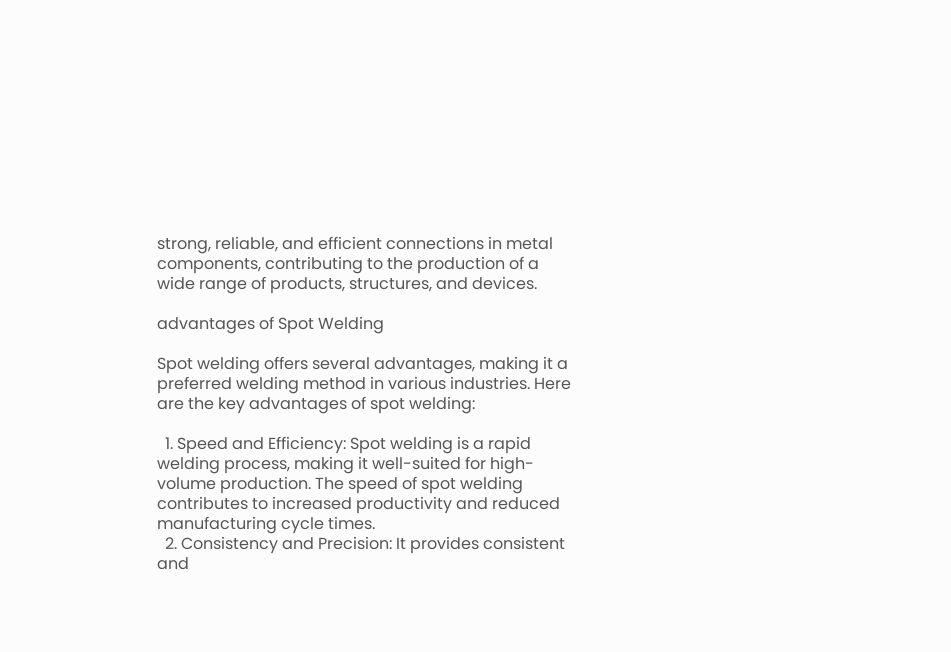strong, reliable, and efficient connections in metal components, contributing to the production of a wide range of products, structures, and devices.

advantages of Spot Welding

Spot welding offers several advantages, making it a preferred welding method in various industries. Here are the key advantages of spot welding:

  1. Speed and Efficiency: Spot welding is a rapid welding process, making it well-suited for high-volume production. The speed of spot welding contributes to increased productivity and reduced manufacturing cycle times.
  2. Consistency and Precision: It provides consistent and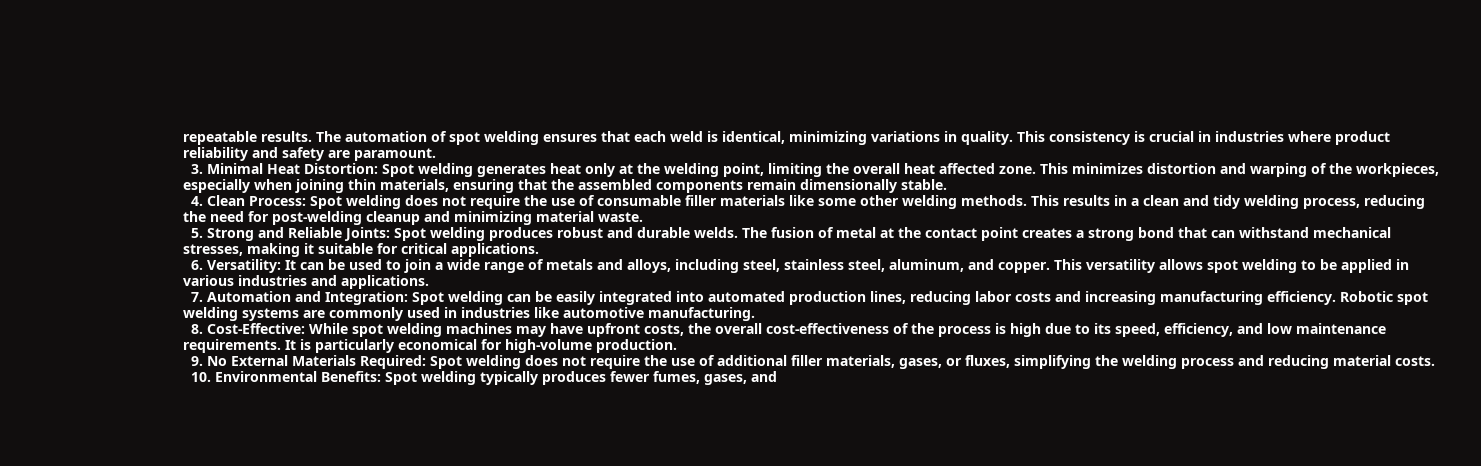repeatable results. The automation of spot welding ensures that each weld is identical, minimizing variations in quality. This consistency is crucial in industries where product reliability and safety are paramount.
  3. Minimal Heat Distortion: Spot welding generates heat only at the welding point, limiting the overall heat affected zone. This minimizes distortion and warping of the workpieces, especially when joining thin materials, ensuring that the assembled components remain dimensionally stable.
  4. Clean Process: Spot welding does not require the use of consumable filler materials like some other welding methods. This results in a clean and tidy welding process, reducing the need for post-welding cleanup and minimizing material waste.
  5. Strong and Reliable Joints: Spot welding produces robust and durable welds. The fusion of metal at the contact point creates a strong bond that can withstand mechanical stresses, making it suitable for critical applications.
  6. Versatility: It can be used to join a wide range of metals and alloys, including steel, stainless steel, aluminum, and copper. This versatility allows spot welding to be applied in various industries and applications.
  7. Automation and Integration: Spot welding can be easily integrated into automated production lines, reducing labor costs and increasing manufacturing efficiency. Robotic spot welding systems are commonly used in industries like automotive manufacturing.
  8. Cost-Effective: While spot welding machines may have upfront costs, the overall cost-effectiveness of the process is high due to its speed, efficiency, and low maintenance requirements. It is particularly economical for high-volume production.
  9. No External Materials Required: Spot welding does not require the use of additional filler materials, gases, or fluxes, simplifying the welding process and reducing material costs.
  10. Environmental Benefits: Spot welding typically produces fewer fumes, gases, and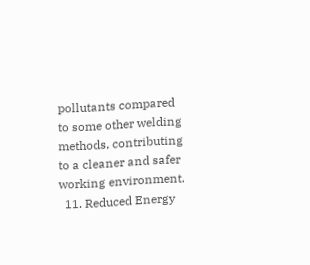pollutants compared to some other welding methods, contributing to a cleaner and safer working environment.
  11. Reduced Energy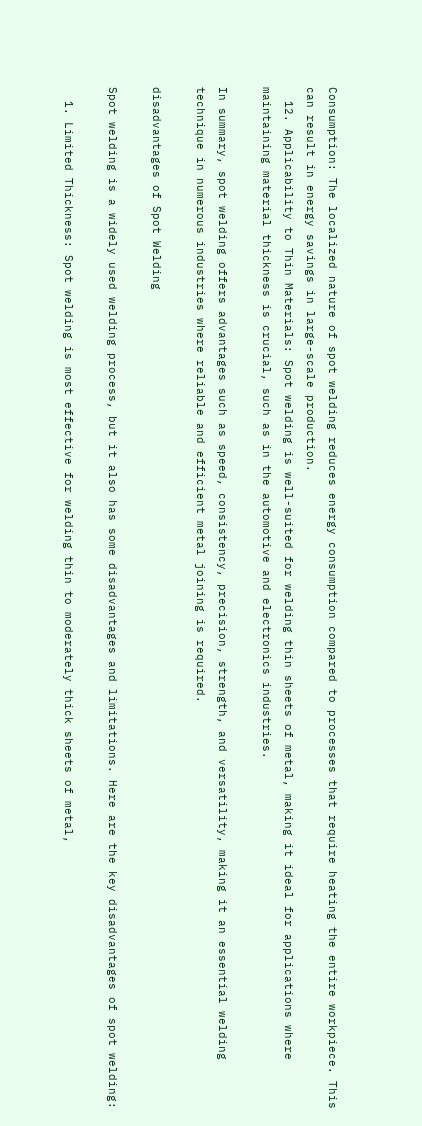Consumption: The localized nature of spot welding reduces energy consumption compared to processes that require heating the entire workpiece. This can result in energy savings in large-scale production.
  12. Applicability to Thin Materials: Spot welding is well-suited for welding thin sheets of metal, making it ideal for applications where maintaining material thickness is crucial, such as in the automotive and electronics industries.

In summary, spot welding offers advantages such as speed, consistency, precision, strength, and versatility, making it an essential welding technique in numerous industries where reliable and efficient metal joining is required.

disadvantages of Spot Welding

Spot welding is a widely used welding process, but it also has some disadvantages and limitations. Here are the key disadvantages of spot welding:

  1. Limited Thickness: Spot welding is most effective for welding thin to moderately thick sheets of metal,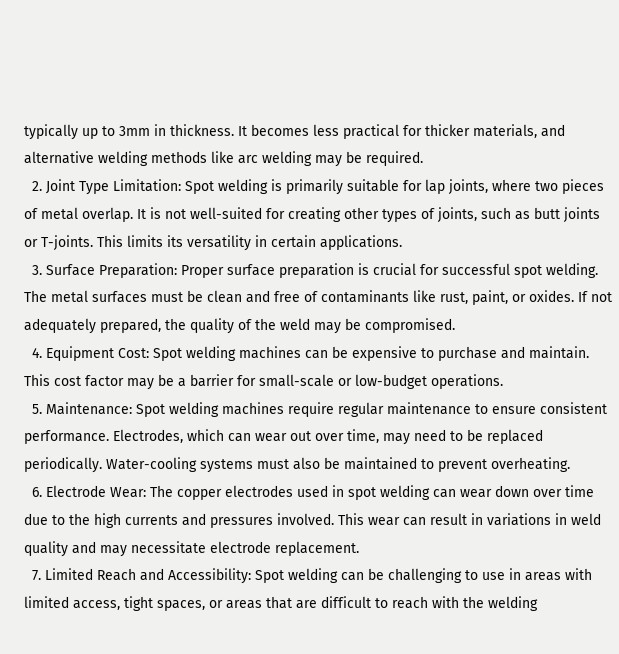typically up to 3mm in thickness. It becomes less practical for thicker materials, and alternative welding methods like arc welding may be required.
  2. Joint Type Limitation: Spot welding is primarily suitable for lap joints, where two pieces of metal overlap. It is not well-suited for creating other types of joints, such as butt joints or T-joints. This limits its versatility in certain applications.
  3. Surface Preparation: Proper surface preparation is crucial for successful spot welding. The metal surfaces must be clean and free of contaminants like rust, paint, or oxides. If not adequately prepared, the quality of the weld may be compromised.
  4. Equipment Cost: Spot welding machines can be expensive to purchase and maintain. This cost factor may be a barrier for small-scale or low-budget operations.
  5. Maintenance: Spot welding machines require regular maintenance to ensure consistent performance. Electrodes, which can wear out over time, may need to be replaced periodically. Water-cooling systems must also be maintained to prevent overheating.
  6. Electrode Wear: The copper electrodes used in spot welding can wear down over time due to the high currents and pressures involved. This wear can result in variations in weld quality and may necessitate electrode replacement.
  7. Limited Reach and Accessibility: Spot welding can be challenging to use in areas with limited access, tight spaces, or areas that are difficult to reach with the welding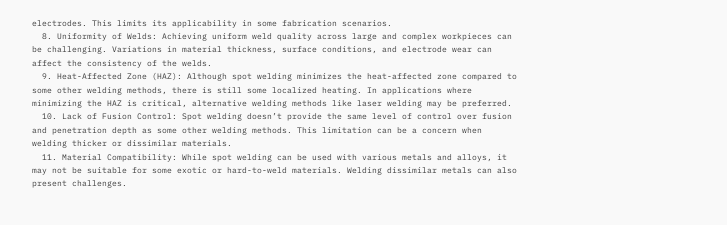electrodes. This limits its applicability in some fabrication scenarios.
  8. Uniformity of Welds: Achieving uniform weld quality across large and complex workpieces can be challenging. Variations in material thickness, surface conditions, and electrode wear can affect the consistency of the welds.
  9. Heat-Affected Zone (HAZ): Although spot welding minimizes the heat-affected zone compared to some other welding methods, there is still some localized heating. In applications where minimizing the HAZ is critical, alternative welding methods like laser welding may be preferred.
  10. Lack of Fusion Control: Spot welding doesn’t provide the same level of control over fusion and penetration depth as some other welding methods. This limitation can be a concern when welding thicker or dissimilar materials.
  11. Material Compatibility: While spot welding can be used with various metals and alloys, it may not be suitable for some exotic or hard-to-weld materials. Welding dissimilar metals can also present challenges.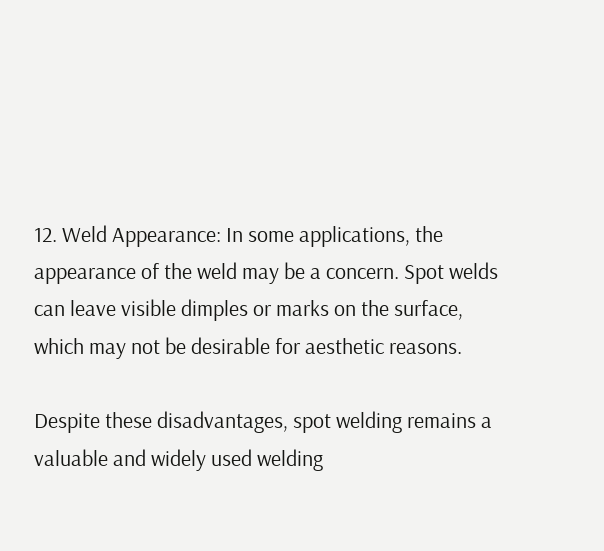12. Weld Appearance: In some applications, the appearance of the weld may be a concern. Spot welds can leave visible dimples or marks on the surface, which may not be desirable for aesthetic reasons.

Despite these disadvantages, spot welding remains a valuable and widely used welding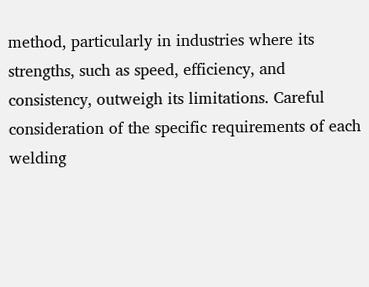method, particularly in industries where its strengths, such as speed, efficiency, and consistency, outweigh its limitations. Careful consideration of the specific requirements of each welding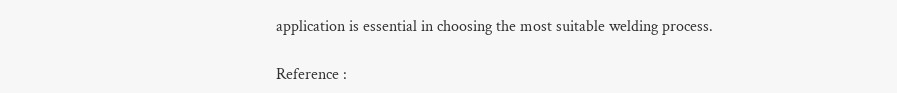application is essential in choosing the most suitable welding process.

Reference :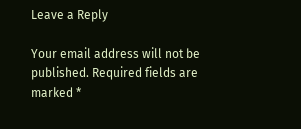Leave a Reply

Your email address will not be published. Required fields are marked *